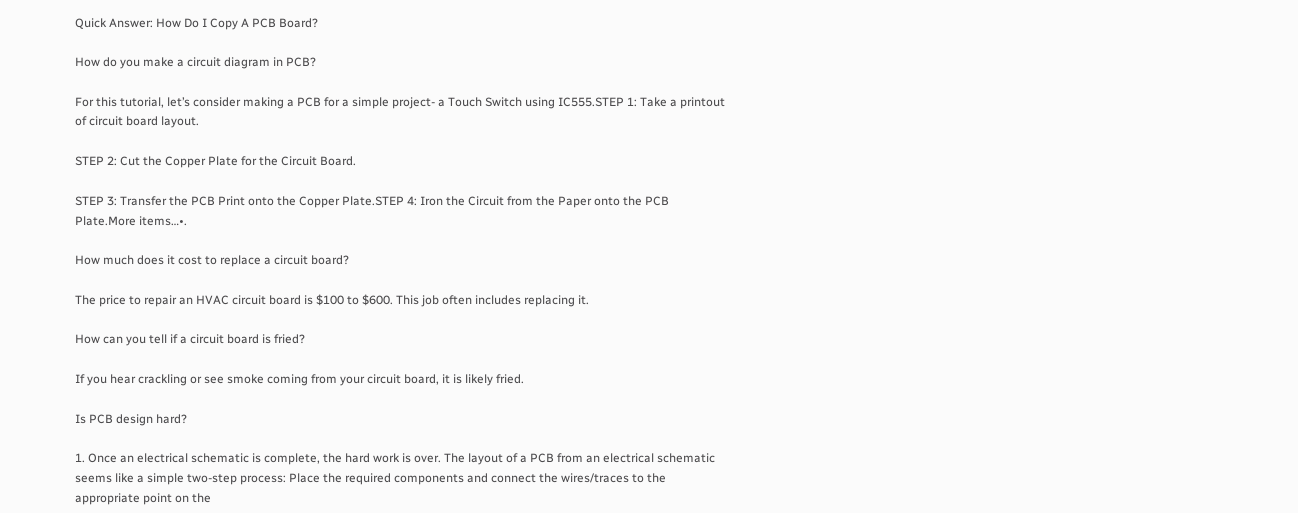Quick Answer: How Do I Copy A PCB Board?

How do you make a circuit diagram in PCB?

For this tutorial, let’s consider making a PCB for a simple project- a Touch Switch using IC555.STEP 1: Take a printout of circuit board layout.

STEP 2: Cut the Copper Plate for the Circuit Board.

STEP 3: Transfer the PCB Print onto the Copper Plate.STEP 4: Iron the Circuit from the Paper onto the PCB Plate.More items…•.

How much does it cost to replace a circuit board?

The price to repair an HVAC circuit board is $100 to $600. This job often includes replacing it.

How can you tell if a circuit board is fried?

If you hear crackling or see smoke coming from your circuit board, it is likely fried.

Is PCB design hard?

1. Once an electrical schematic is complete, the hard work is over. The layout of a PCB from an electrical schematic seems like a simple two-step process: Place the required components and connect the wires/traces to the appropriate point on the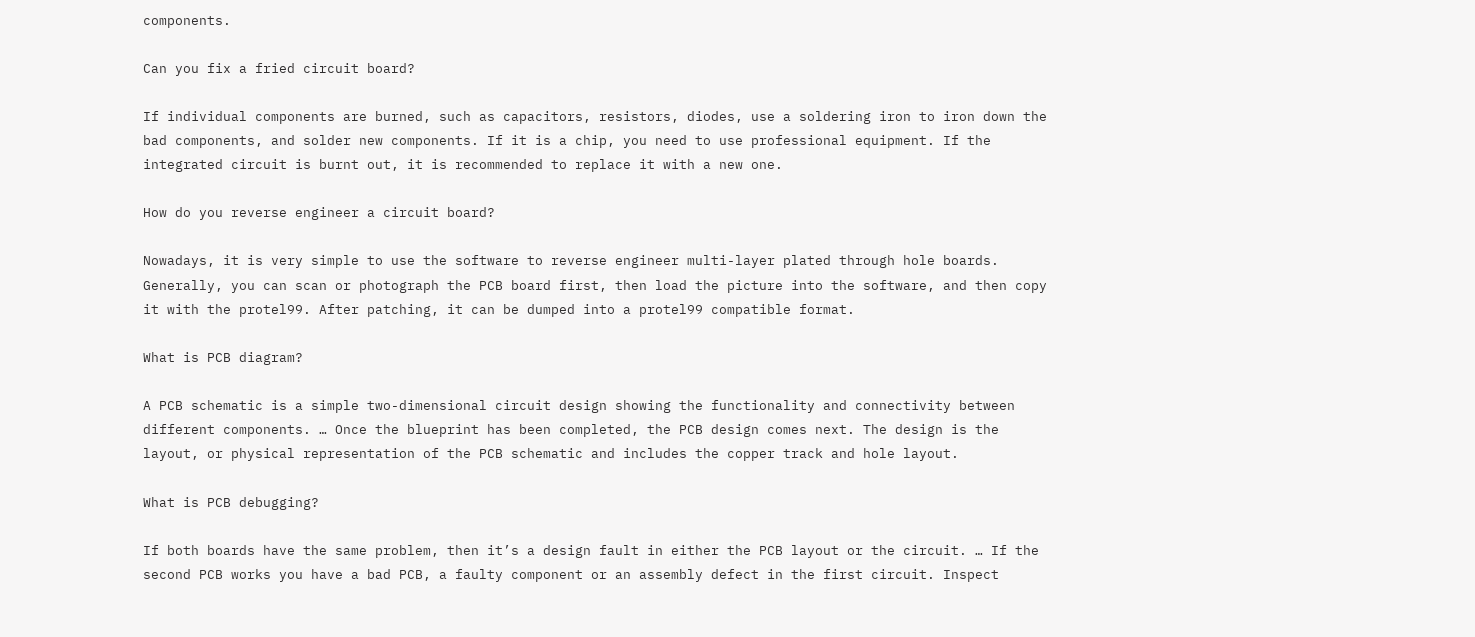components.

Can you fix a fried circuit board?

If individual components are burned, such as capacitors, resistors, diodes, use a soldering iron to iron down the bad components, and solder new components. If it is a chip, you need to use professional equipment. If the integrated circuit is burnt out, it is recommended to replace it with a new one.

How do you reverse engineer a circuit board?

Nowadays, it is very simple to use the software to reverse engineer multi-layer plated through hole boards. Generally, you can scan or photograph the PCB board first, then load the picture into the software, and then copy it with the protel99. After patching, it can be dumped into a protel99 compatible format.

What is PCB diagram?

A PCB schematic is a simple two-dimensional circuit design showing the functionality and connectivity between different components. … Once the blueprint has been completed, the PCB design comes next. The design is the layout, or physical representation of the PCB schematic and includes the copper track and hole layout.

What is PCB debugging?

If both boards have the same problem, then it’s a design fault in either the PCB layout or the circuit. … If the second PCB works you have a bad PCB, a faulty component or an assembly defect in the first circuit. Inspect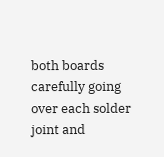both boards carefully going over each solder joint and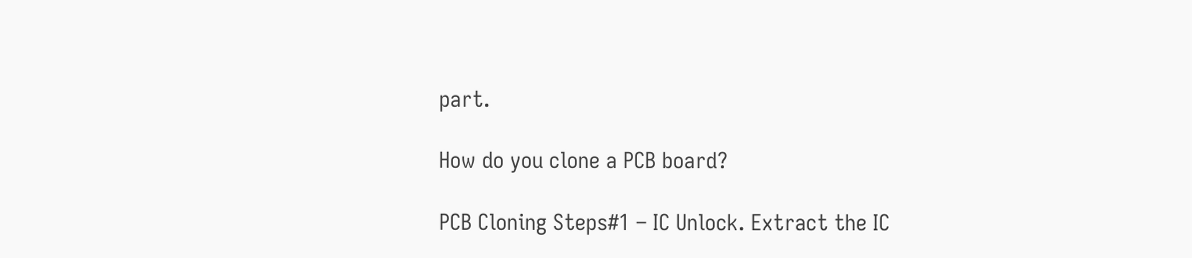part.

How do you clone a PCB board?

PCB Cloning Steps#1 – IC Unlock. Extract the IC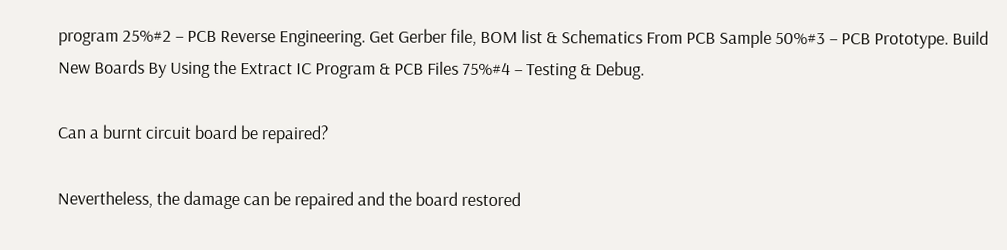program 25%#2 – PCB Reverse Engineering. Get Gerber file, BOM list & Schematics From PCB Sample 50%#3 – PCB Prototype. Build New Boards By Using the Extract IC Program & PCB Files 75%#4 – Testing & Debug.

Can a burnt circuit board be repaired?

Nevertheless, the damage can be repaired and the board restored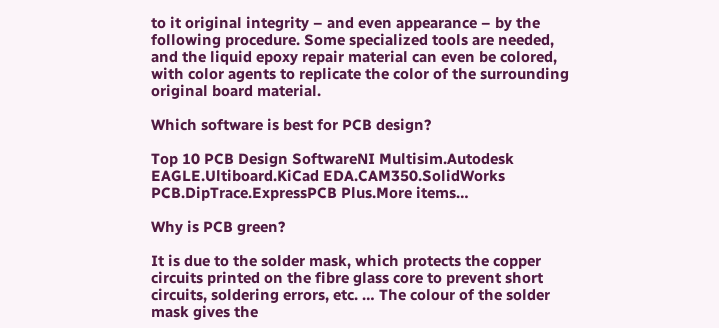to it original integrity – and even appearance – by the following procedure. Some specialized tools are needed, and the liquid epoxy repair material can even be colored, with color agents to replicate the color of the surrounding original board material.

Which software is best for PCB design?

Top 10 PCB Design SoftwareNI Multisim.Autodesk EAGLE.Ultiboard.KiCad EDA.CAM350.SolidWorks PCB.DipTrace.ExpressPCB Plus.More items…

Why is PCB green?

It is due to the solder mask, which protects the copper circuits printed on the fibre glass core to prevent short circuits, soldering errors, etc. … The colour of the solder mask gives the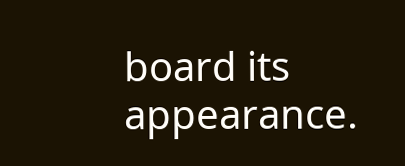board its appearance.